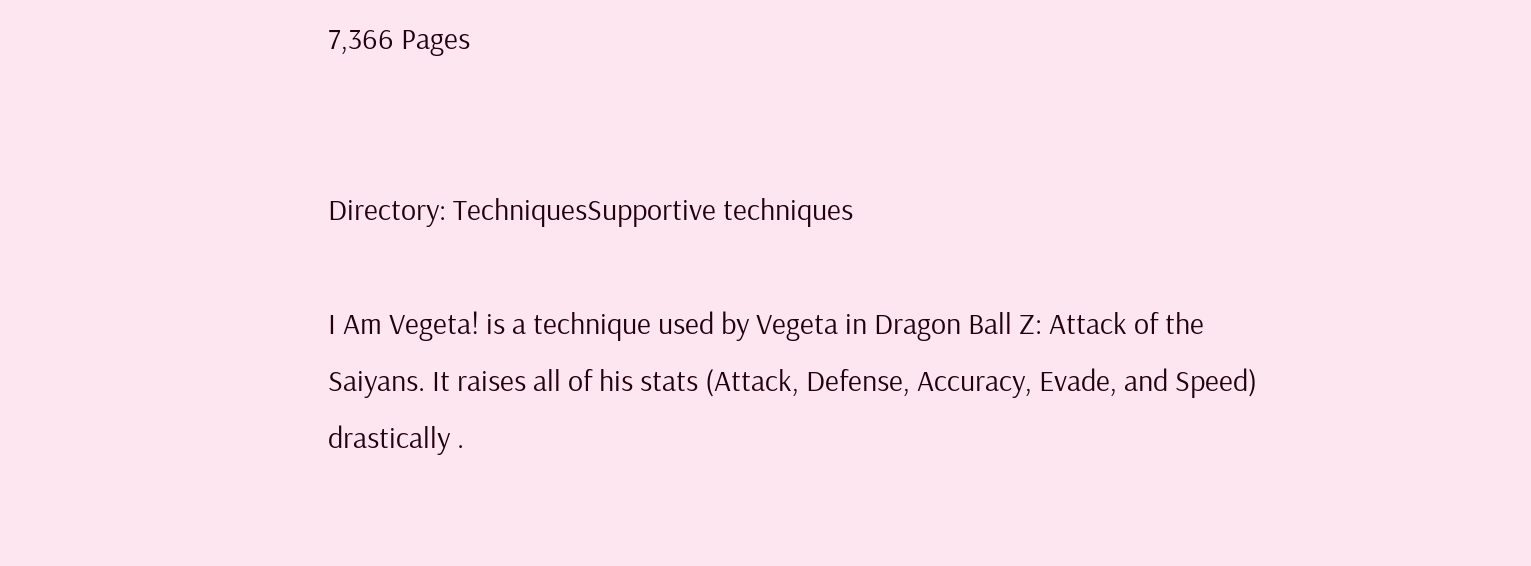7,366 Pages


Directory: TechniquesSupportive techniques

I Am Vegeta! is a technique used by Vegeta in Dragon Ball Z: Attack of the Saiyans. It raises all of his stats (Attack, Defense, Accuracy, Evade, and Speed) drastically .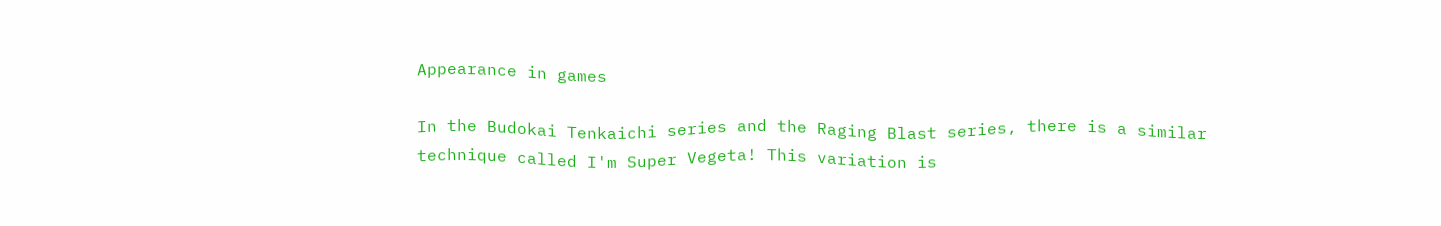Appearance in games

In the Budokai Tenkaichi series and the Raging Blast series, there is a similar technique called I'm Super Vegeta! This variation is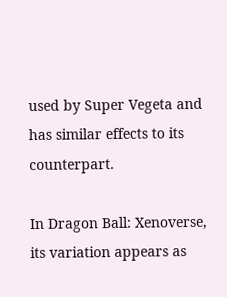used by Super Vegeta and has similar effects to its counterpart.

In Dragon Ball: Xenoverse, its variation appears as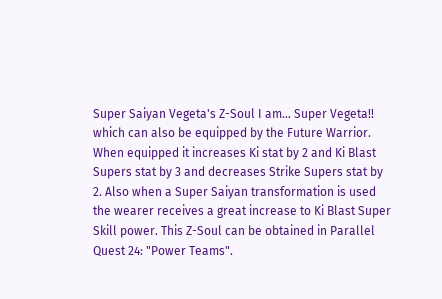Super Saiyan Vegeta's Z-Soul I am... Super Vegeta!! which can also be equipped by the Future Warrior. When equipped it increases Ki stat by 2 and Ki Blast Supers stat by 3 and decreases Strike Supers stat by 2. Also when a Super Saiyan transformation is used the wearer receives a great increase to Ki Blast Super Skill power. This Z-Soul can be obtained in Parallel Quest 24: "Power Teams".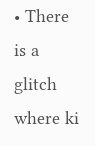• There is a glitch where ki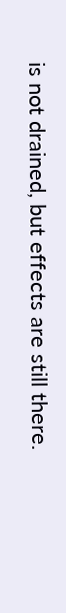is not drained, but effects are still there.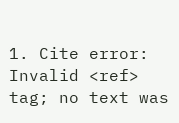1. Cite error: Invalid <ref> tag; no text was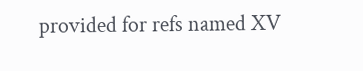provided for refs named XV